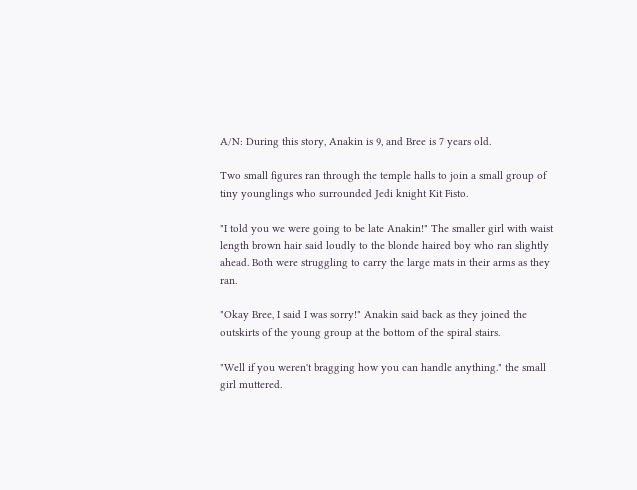A/N: During this story, Anakin is 9, and Bree is 7 years old.

Two small figures ran through the temple halls to join a small group of tiny younglings who surrounded Jedi knight Kit Fisto.

"I told you we were going to be late Anakin!" The smaller girl with waist length brown hair said loudly to the blonde haired boy who ran slightly ahead. Both were struggling to carry the large mats in their arms as they ran.

"Okay Bree, I said I was sorry!" Anakin said back as they joined the outskirts of the young group at the bottom of the spiral stairs.

"Well if you weren't bragging how you can handle anything." the small girl muttered.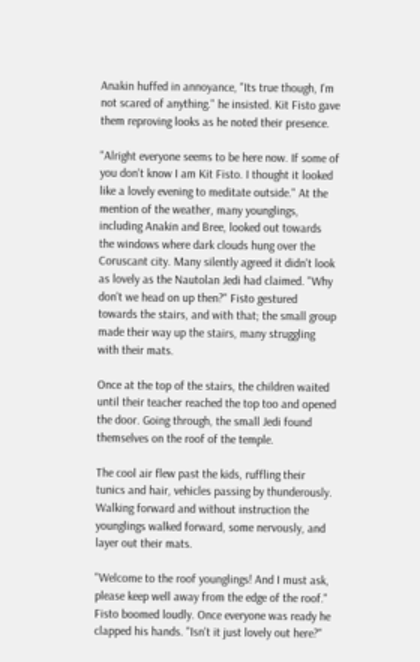Anakin huffed in annoyance, "Its true though, I'm not scared of anything." he insisted. Kit Fisto gave them reproving looks as he noted their presence.

"Alright everyone seems to be here now. If some of you don't know I am Kit Fisto. I thought it looked like a lovely evening to meditate outside." At the mention of the weather, many younglings, including Anakin and Bree, looked out towards the windows where dark clouds hung over the Coruscant city. Many silently agreed it didn't look as lovely as the Nautolan Jedi had claimed. "Why don't we head on up then?" Fisto gestured towards the stairs, and with that; the small group made their way up the stairs, many struggling with their mats.

Once at the top of the stairs, the children waited until their teacher reached the top too and opened the door. Going through, the small Jedi found themselves on the roof of the temple.

The cool air flew past the kids, ruffling their tunics and hair, vehicles passing by thunderously. Walking forward and without instruction the younglings walked forward, some nervously, and layer out their mats.

"Welcome to the roof younglings! And I must ask, please keep well away from the edge of the roof." Fisto boomed loudly. Once everyone was ready he clapped his hands. "Isn't it just lovely out here?"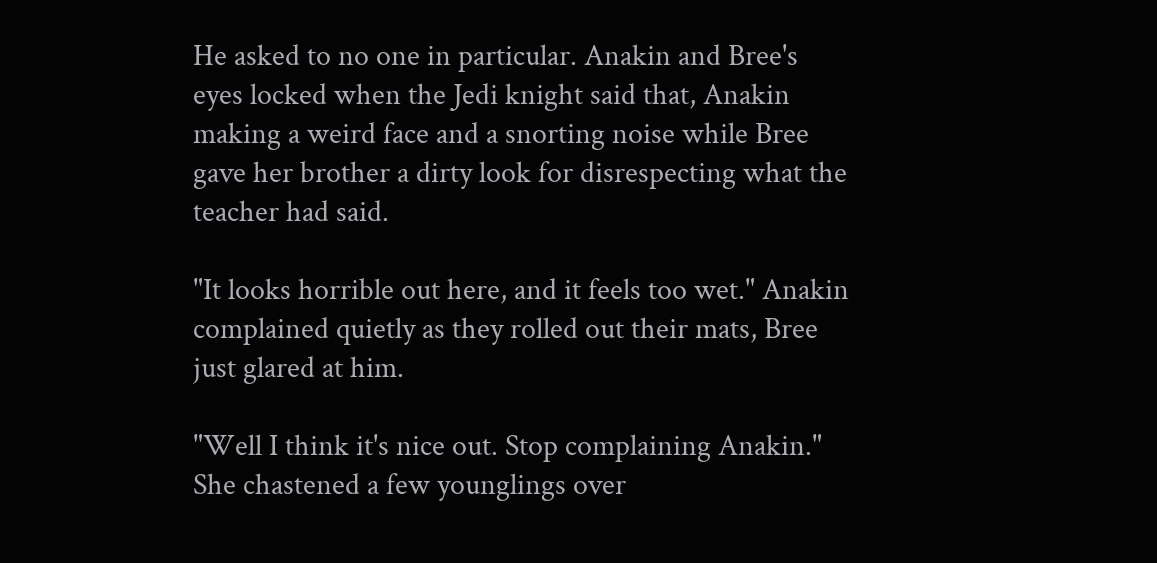He asked to no one in particular. Anakin and Bree's eyes locked when the Jedi knight said that, Anakin making a weird face and a snorting noise while Bree gave her brother a dirty look for disrespecting what the teacher had said.

"It looks horrible out here, and it feels too wet." Anakin complained quietly as they rolled out their mats, Bree just glared at him.

"Well I think it's nice out. Stop complaining Anakin." She chastened a few younglings over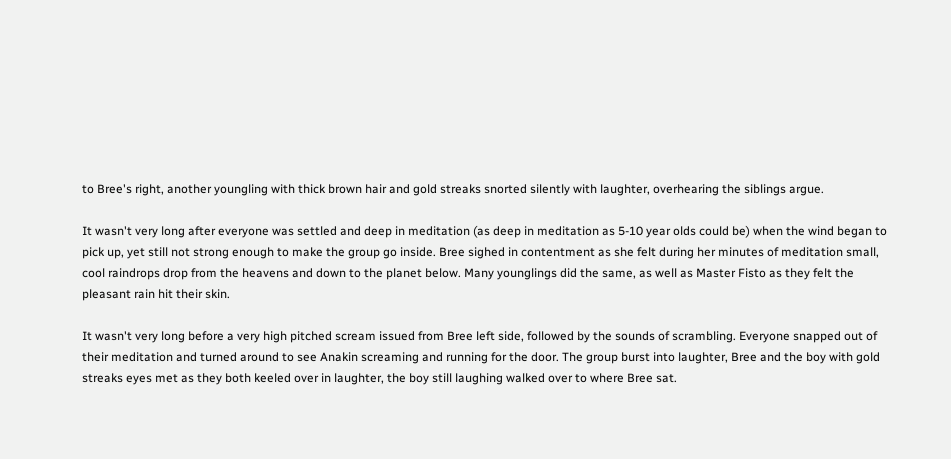to Bree's right, another youngling with thick brown hair and gold streaks snorted silently with laughter, overhearing the siblings argue.

It wasn't very long after everyone was settled and deep in meditation (as deep in meditation as 5-10 year olds could be) when the wind began to pick up, yet still not strong enough to make the group go inside. Bree sighed in contentment as she felt during her minutes of meditation small, cool raindrops drop from the heavens and down to the planet below. Many younglings did the same, as well as Master Fisto as they felt the pleasant rain hit their skin.

It wasn't very long before a very high pitched scream issued from Bree left side, followed by the sounds of scrambling. Everyone snapped out of their meditation and turned around to see Anakin screaming and running for the door. The group burst into laughter, Bree and the boy with gold streaks eyes met as they both keeled over in laughter, the boy still laughing walked over to where Bree sat.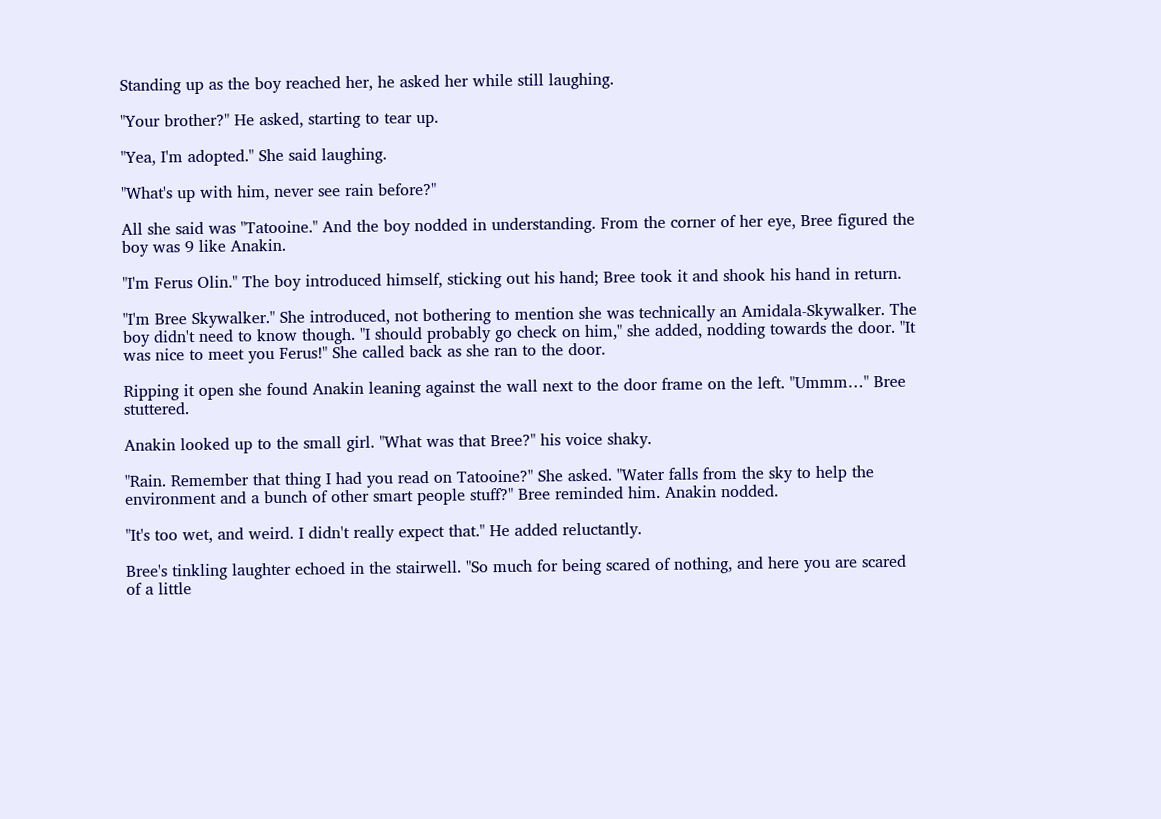Standing up as the boy reached her, he asked her while still laughing.

"Your brother?" He asked, starting to tear up.

"Yea, I'm adopted." She said laughing.

"What's up with him, never see rain before?"

All she said was "Tatooine." And the boy nodded in understanding. From the corner of her eye, Bree figured the boy was 9 like Anakin.

"I'm Ferus Olin." The boy introduced himself, sticking out his hand; Bree took it and shook his hand in return.

"I'm Bree Skywalker." She introduced, not bothering to mention she was technically an Amidala-Skywalker. The boy didn't need to know though. "I should probably go check on him," she added, nodding towards the door. "It was nice to meet you Ferus!" She called back as she ran to the door.

Ripping it open she found Anakin leaning against the wall next to the door frame on the left. "Ummm…" Bree stuttered.

Anakin looked up to the small girl. "What was that Bree?" his voice shaky.

"Rain. Remember that thing I had you read on Tatooine?" She asked. "Water falls from the sky to help the environment and a bunch of other smart people stuff?" Bree reminded him. Anakin nodded.

"It's too wet, and weird. I didn't really expect that." He added reluctantly.

Bree's tinkling laughter echoed in the stairwell. "So much for being scared of nothing, and here you are scared of a little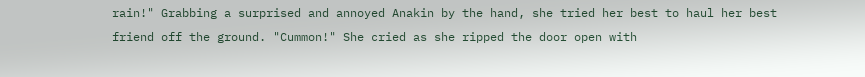rain!" Grabbing a surprised and annoyed Anakin by the hand, she tried her best to haul her best friend off the ground. "Cummon!" She cried as she ripped the door open with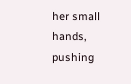her small hands, pushing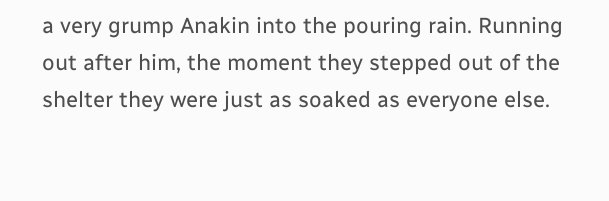a very grump Anakin into the pouring rain. Running out after him, the moment they stepped out of the shelter they were just as soaked as everyone else.